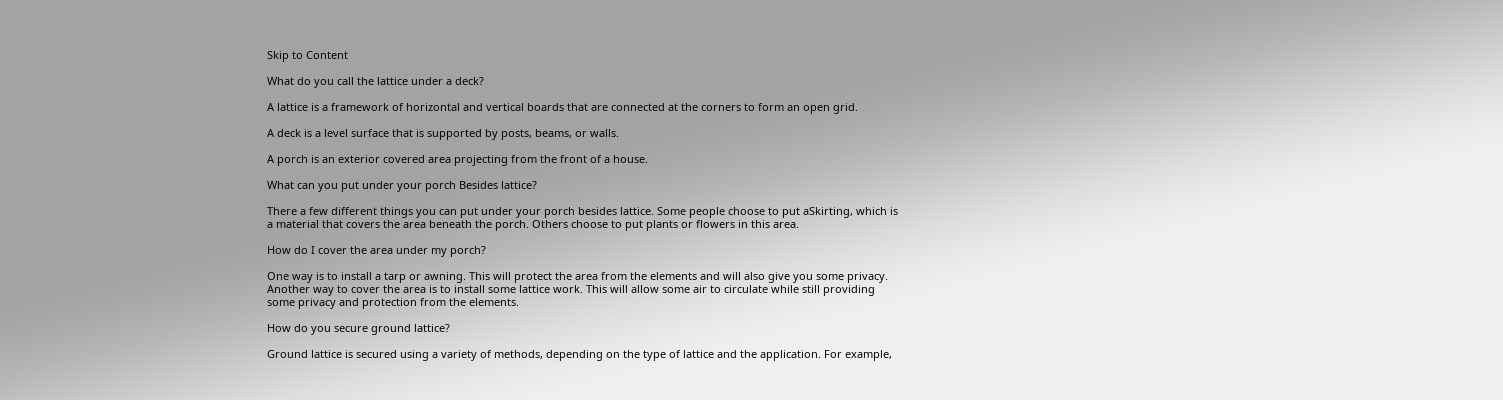Skip to Content

What do you call the lattice under a deck?

A lattice is a framework of horizontal and vertical boards that are connected at the corners to form an open grid.

A deck is a level surface that is supported by posts, beams, or walls.

A porch is an exterior covered area projecting from the front of a house.

What can you put under your porch Besides lattice?

There a few different things you can put under your porch besides lattice. Some people choose to put aSkirting, which is a material that covers the area beneath the porch. Others choose to put plants or flowers in this area.

How do I cover the area under my porch?

One way is to install a tarp or awning. This will protect the area from the elements and will also give you some privacy. Another way to cover the area is to install some lattice work. This will allow some air to circulate while still providing some privacy and protection from the elements.

How do you secure ground lattice?

Ground lattice is secured using a variety of methods, depending on the type of lattice and the application. For example,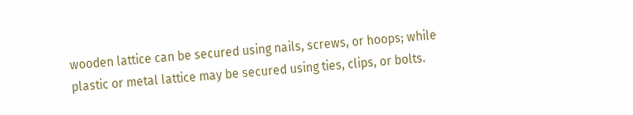wooden lattice can be secured using nails, screws, or hoops; while plastic or metal lattice may be secured using ties, clips, or bolts.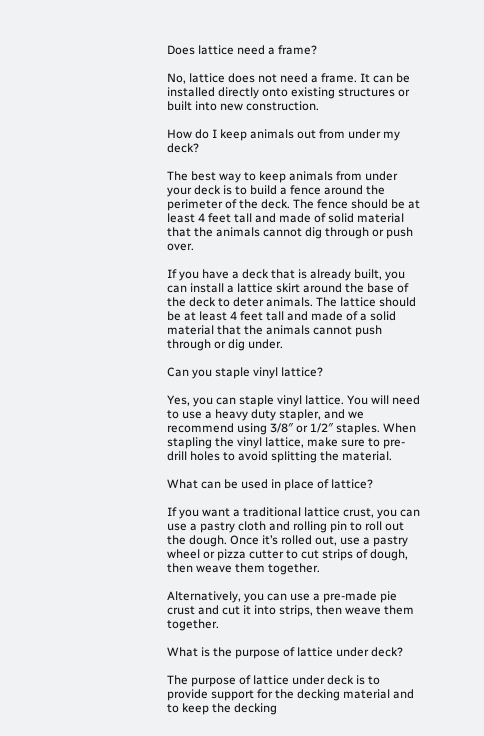Does lattice need a frame?

No, lattice does not need a frame. It can be installed directly onto existing structures or built into new construction.

How do I keep animals out from under my deck?

The best way to keep animals from under your deck is to build a fence around the perimeter of the deck. The fence should be at least 4 feet tall and made of solid material that the animals cannot dig through or push over.

If you have a deck that is already built, you can install a lattice skirt around the base of the deck to deter animals. The lattice should be at least 4 feet tall and made of a solid material that the animals cannot push through or dig under.

Can you staple vinyl lattice?

Yes, you can staple vinyl lattice. You will need to use a heavy duty stapler, and we recommend using 3/8″ or 1/2″ staples. When stapling the vinyl lattice, make sure to pre-drill holes to avoid splitting the material.

What can be used in place of lattice?

If you want a traditional lattice crust, you can use a pastry cloth and rolling pin to roll out the dough. Once it’s rolled out, use a pastry wheel or pizza cutter to cut strips of dough, then weave them together.

Alternatively, you can use a pre-made pie crust and cut it into strips, then weave them together.

What is the purpose of lattice under deck?

The purpose of lattice under deck is to provide support for the decking material and to keep the decking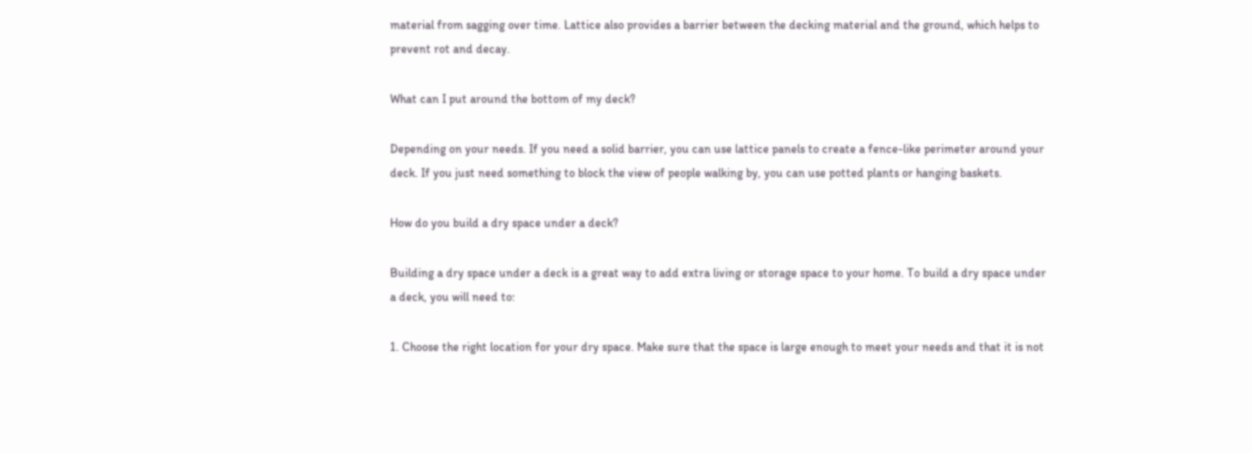material from sagging over time. Lattice also provides a barrier between the decking material and the ground, which helps to prevent rot and decay.

What can I put around the bottom of my deck?

Depending on your needs. If you need a solid barrier, you can use lattice panels to create a fence-like perimeter around your deck. If you just need something to block the view of people walking by, you can use potted plants or hanging baskets.

How do you build a dry space under a deck?

Building a dry space under a deck is a great way to add extra living or storage space to your home. To build a dry space under a deck, you will need to:

1. Choose the right location for your dry space. Make sure that the space is large enough to meet your needs and that it is not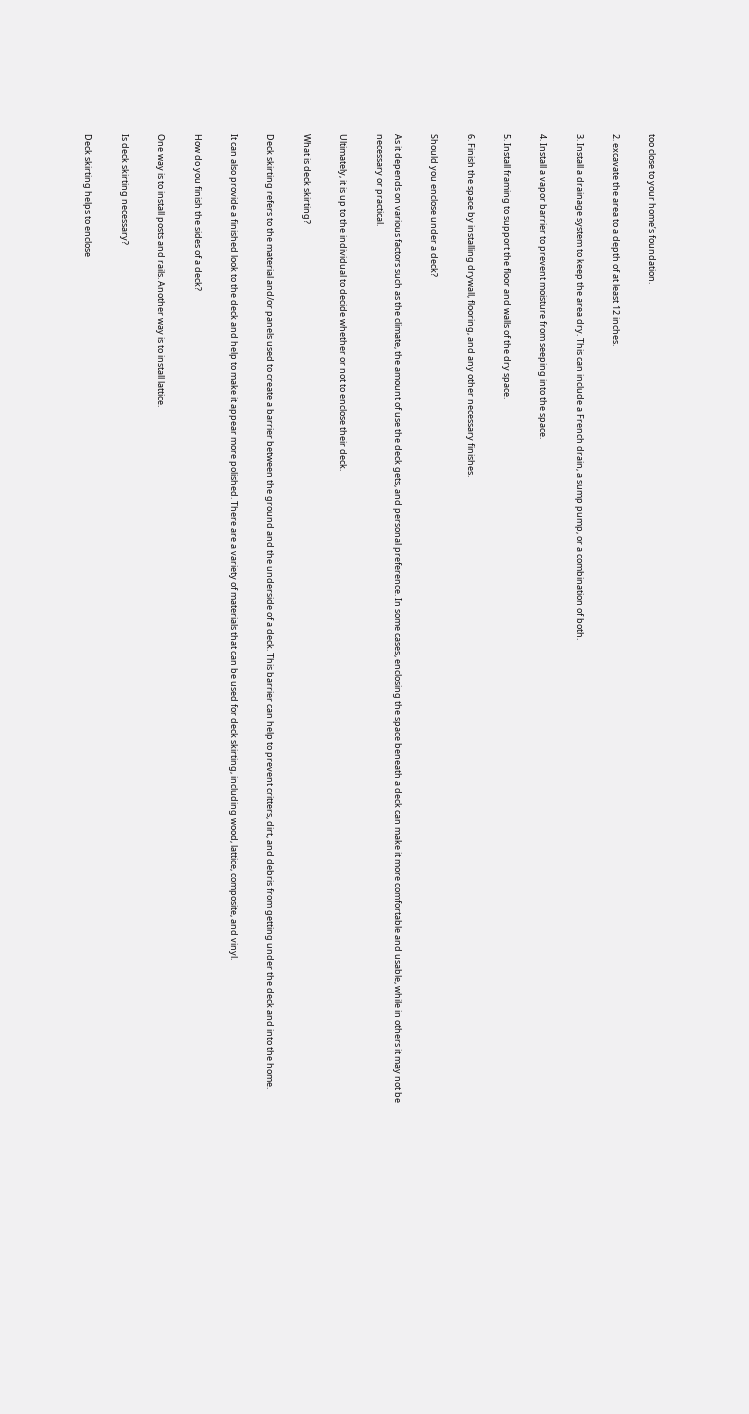too close to your home’s foundation.

2. excavate the area to a depth of at least 12 inches.

3. Install a drainage system to keep the area dry. This can include a French drain, a sump pump, or a combination of both.

4. Install a vapor barrier to prevent moisture from seeping into the space.

5. Install framing to support the floor and walls of the dry space.

6. Finish the space by installing drywall, flooring, and any other necessary finishes.

Should you enclose under a deck?

As it depends on various factors such as the climate, the amount of use the deck gets, and personal preference. In some cases, enclosing the space beneath a deck can make it more comfortable and usable, while in others it may not be necessary or practical.

Ultimately, it is up to the individual to decide whether or not to enclose their deck.

What is deck skirting?

Deck skirting refers to the material and/or panels used to create a barrier between the ground and the underside of a deck. This barrier can help to prevent critters, dirt, and debris from getting under the deck and into the home.

It can also provide a finished look to the deck and help to make it appear more polished. There are a variety of materials that can be used for deck skirting, including wood, lattice, composite, and vinyl.

How do you finish the sides of a deck?

One way is to install posts and rails. Another way is to install lattice.

Is deck skirting necessary?

Deck skirting helps to enclose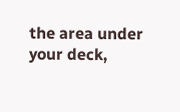the area under your deck,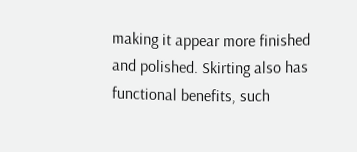making it appear more finished and polished. Skirting also has functional benefits, such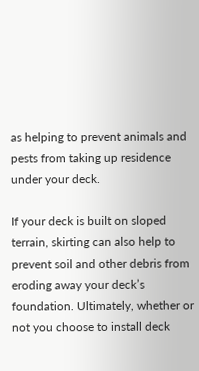as helping to prevent animals and pests from taking up residence under your deck.

If your deck is built on sloped terrain, skirting can also help to prevent soil and other debris from eroding away your deck’s foundation. Ultimately, whether or not you choose to install deck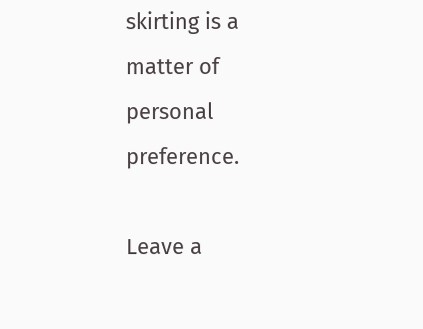skirting is a matter of personal preference.

Leave a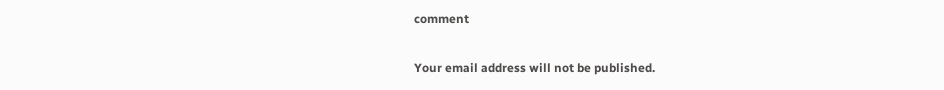comment

Your email address will not be published.